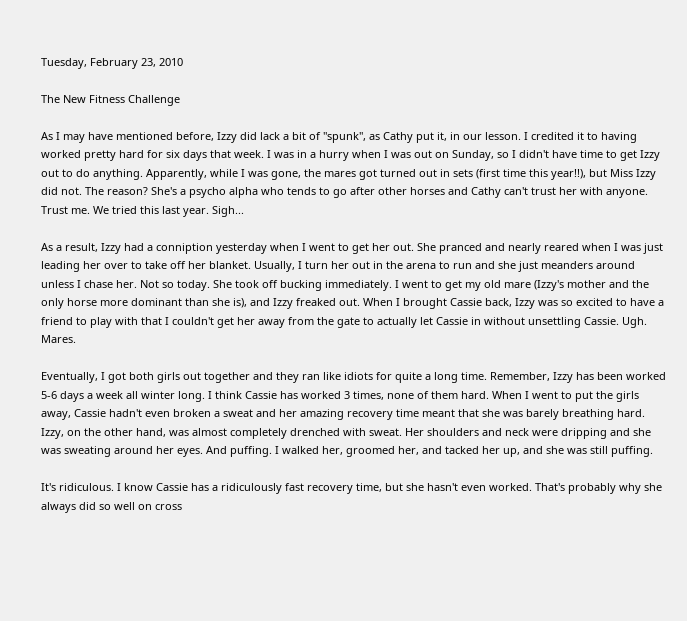Tuesday, February 23, 2010

The New Fitness Challenge

As I may have mentioned before, Izzy did lack a bit of "spunk", as Cathy put it, in our lesson. I credited it to having worked pretty hard for six days that week. I was in a hurry when I was out on Sunday, so I didn't have time to get Izzy out to do anything. Apparently, while I was gone, the mares got turned out in sets (first time this year!!), but Miss Izzy did not. The reason? She's a psycho alpha who tends to go after other horses and Cathy can't trust her with anyone. Trust me. We tried this last year. Sigh...

As a result, Izzy had a conniption yesterday when I went to get her out. She pranced and nearly reared when I was just leading her over to take off her blanket. Usually, I turn her out in the arena to run and she just meanders around unless I chase her. Not so today. She took off bucking immediately. I went to get my old mare (Izzy's mother and the only horse more dominant than she is), and Izzy freaked out. When I brought Cassie back, Izzy was so excited to have a friend to play with that I couldn't get her away from the gate to actually let Cassie in without unsettling Cassie. Ugh. Mares.

Eventually, I got both girls out together and they ran like idiots for quite a long time. Remember, Izzy has been worked 5-6 days a week all winter long. I think Cassie has worked 3 times, none of them hard. When I went to put the girls away, Cassie hadn't even broken a sweat and her amazing recovery time meant that she was barely breathing hard. Izzy, on the other hand, was almost completely drenched with sweat. Her shoulders and neck were dripping and she was sweating around her eyes. And puffing. I walked her, groomed her, and tacked her up, and she was still puffing.

It's ridiculous. I know Cassie has a ridiculously fast recovery time, but she hasn't even worked. That's probably why she always did so well on cross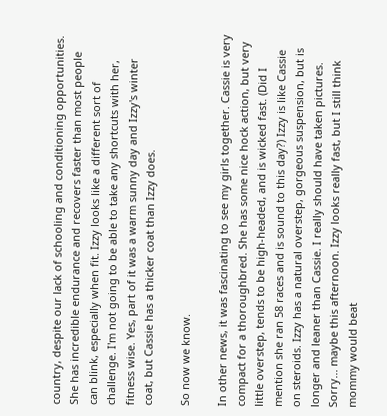country, despite our lack of schooling and conditioning opportunities. She has incredible endurance and recovers faster than most people can blink, especially when fit. Izzy looks like a different sort of challenge. I'm not going to be able to take any shortcuts with her, fitness wise. Yes, part of it was a warm sunny day and Izzy's winter coat, but Cassie has a thicker coat than Izzy does.

So now we know.

In other news, it was fascinating to see my girls together. Cassie is very compact for a thoroughbred. She has some nice hock action, but very little overstep, tends to be high-headed, and is wicked fast. (Did I mention she ran 58 races and is sound to this day?) Izzy is like Cassie on steroids. Izzy has a natural overstep, gorgeous suspension, but is longer and leaner than Cassie. I really should have taken pictures. Sorry... maybe this afternoon. Izzy looks really fast, but I still think mommy would beat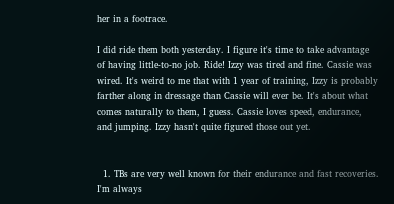her in a footrace.

I did ride them both yesterday. I figure it's time to take advantage of having little-to-no job. Ride! Izzy was tired and fine. Cassie was wired. It's weird to me that with 1 year of training, Izzy is probably farther along in dressage than Cassie will ever be. It's about what comes naturally to them, I guess. Cassie loves speed, endurance, and jumping. Izzy hasn't quite figured those out yet.


  1. TBs are very well known for their endurance and fast recoveries. I'm always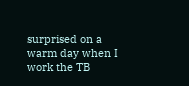surprised on a warm day when I work the TB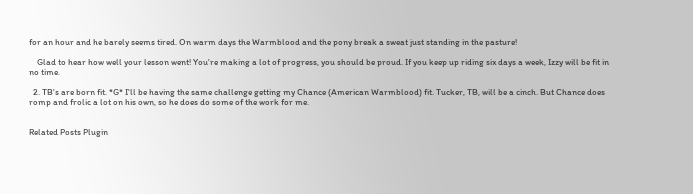for an hour and he barely seems tired. On warm days the Warmblood and the pony break a sweat just standing in the pasture!

    Glad to hear how well your lesson went! You're making a lot of progress, you should be proud. If you keep up riding six days a week, Izzy will be fit in no time.

  2. TB's are born fit. *G* I'll be having the same challenge getting my Chance (American Warmblood) fit. Tucker, TB, will be a cinch. But Chance does romp and frolic a lot on his own, so he does do some of the work for me.


Related Posts Plugin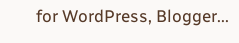for WordPress, Blogger...